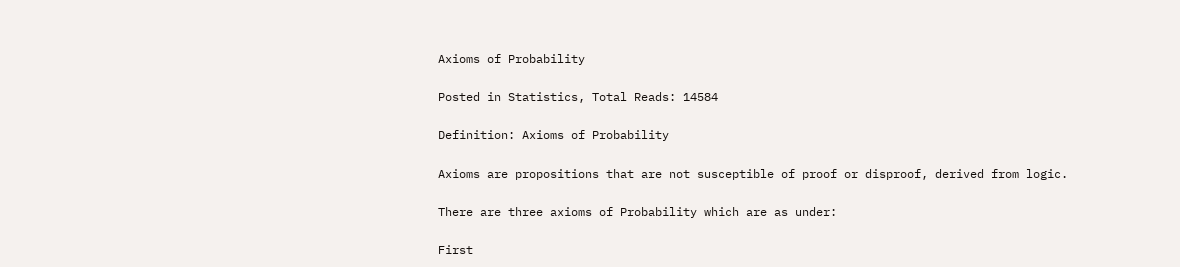Axioms of Probability

Posted in Statistics, Total Reads: 14584

Definition: Axioms of Probability

Axioms are propositions that are not susceptible of proof or disproof, derived from logic.

There are three axioms of Probability which are as under:

First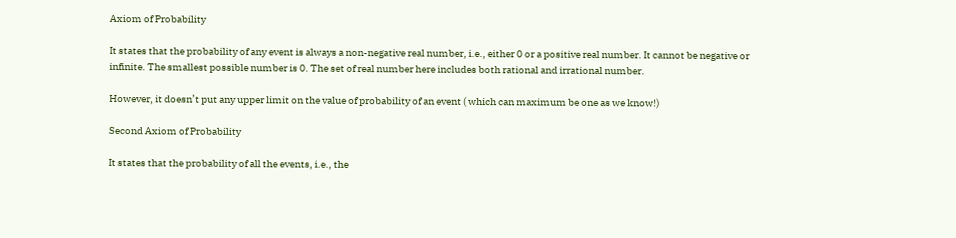Axiom of Probability

It states that the probability of any event is always a non-negative real number, i.e., either 0 or a positive real number. It cannot be negative or infinite. The smallest possible number is 0. The set of real number here includes both rational and irrational number.

However, it doesn’t put any upper limit on the value of probability of an event ( which can maximum be one as we know!)

Second Axiom of Probability

It states that the probability of all the events, i.e., the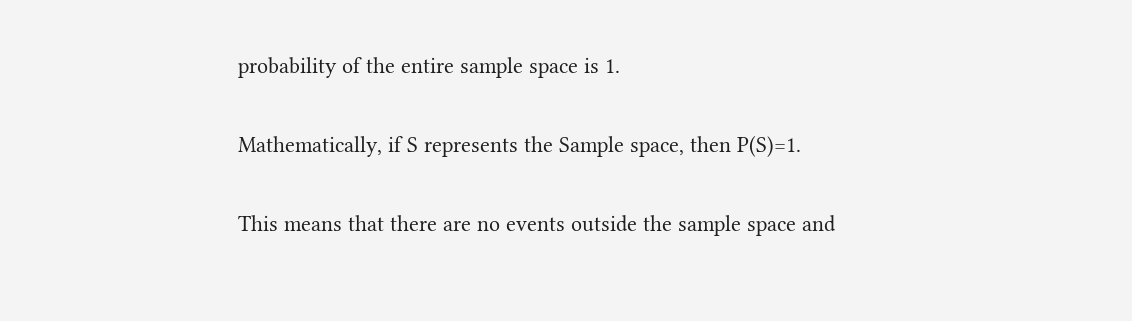probability of the entire sample space is 1.

Mathematically, if S represents the Sample space, then P(S)=1.

This means that there are no events outside the sample space and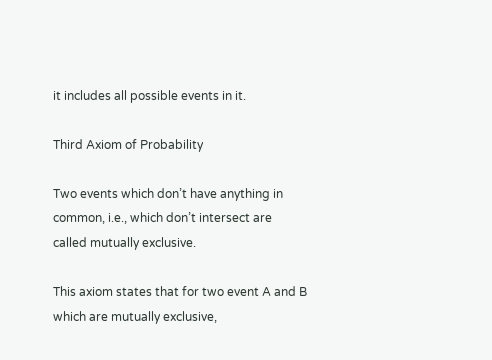it includes all possible events in it.

Third Axiom of Probability

Two events which don’t have anything in common, i.e., which don’t intersect are called mutually exclusive.

This axiom states that for two event A and B which are mutually exclusive,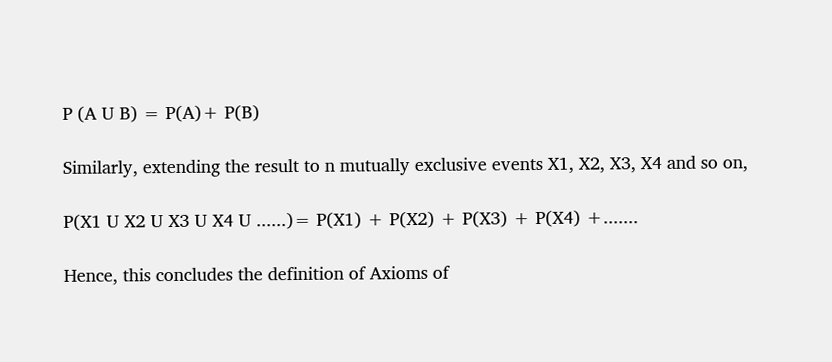P (A U B) = P(A)+ P(B)

Similarly, extending the result to n mutually exclusive events X1, X2, X3, X4 and so on,

P(X1 U X2 U X3 U X4 U ......)= P(X1) + P(X2) + P(X3) + P(X4) +.......

Hence, this concludes the definition of Axioms of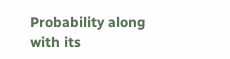Probability along with its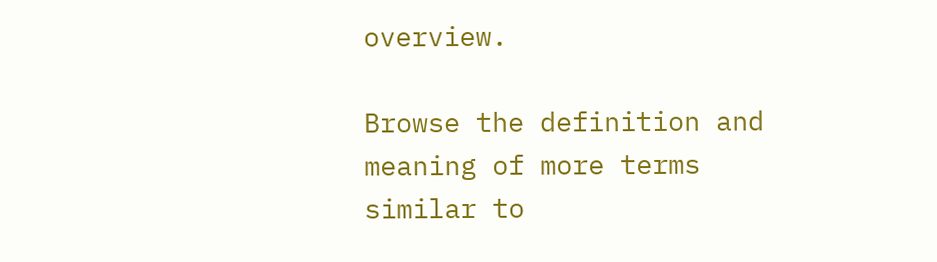overview.

Browse the definition and meaning of more terms similar to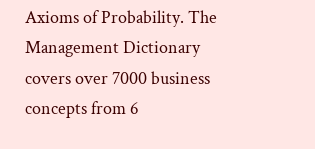Axioms of Probability. The Management Dictionary covers over 7000 business concepts from 6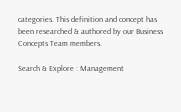categories. This definition and concept has been researched & authored by our Business Concepts Team members.

Search & Explore : Management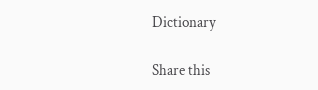Dictionary

Share this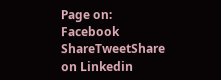Page on:
Facebook ShareTweetShare on Linkedin